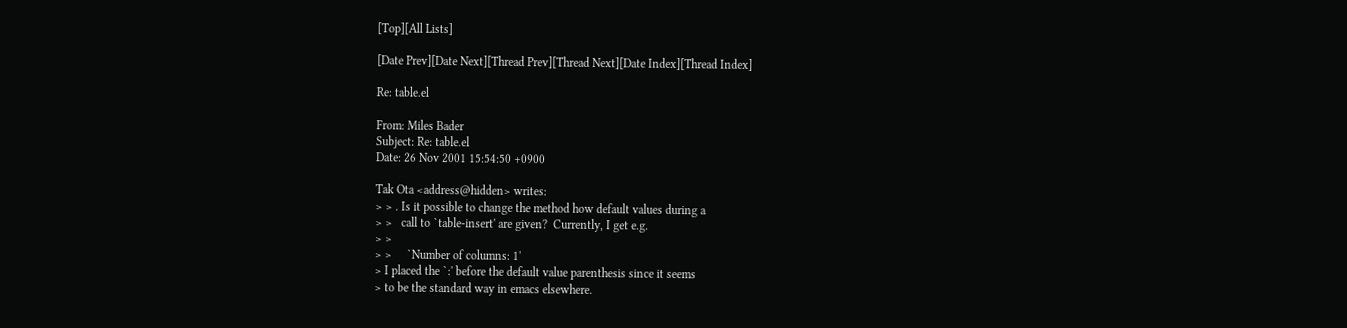[Top][All Lists]

[Date Prev][Date Next][Thread Prev][Thread Next][Date Index][Thread Index]

Re: table.el

From: Miles Bader
Subject: Re: table.el
Date: 26 Nov 2001 15:54:50 +0900

Tak Ota <address@hidden> writes:
> > . Is it possible to change the method how default values during a
> >   call to `table-insert' are given?  Currently, I get e.g.
> >
> >     `Number of columns: 1'
> I placed the `:' before the default value parenthesis since it seems
> to be the standard way in emacs elsewhere.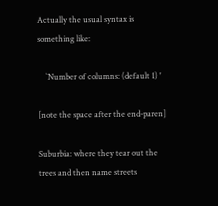Actually the usual syntax is something like:

    `Number of columns: (default 1) '

[note the space after the end-paren]

Suburbia: where they tear out the trees and then name streets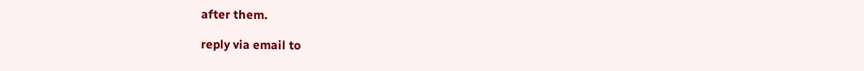after them.

reply via email to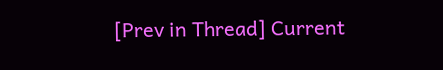[Prev in Thread] Current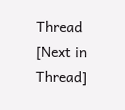Thread [Next in Thread]